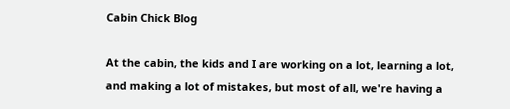Cabin Chick Blog

At the cabin, the kids and I are working on a lot, learning a lot, and making a lot of mistakes, but most of all, we're having a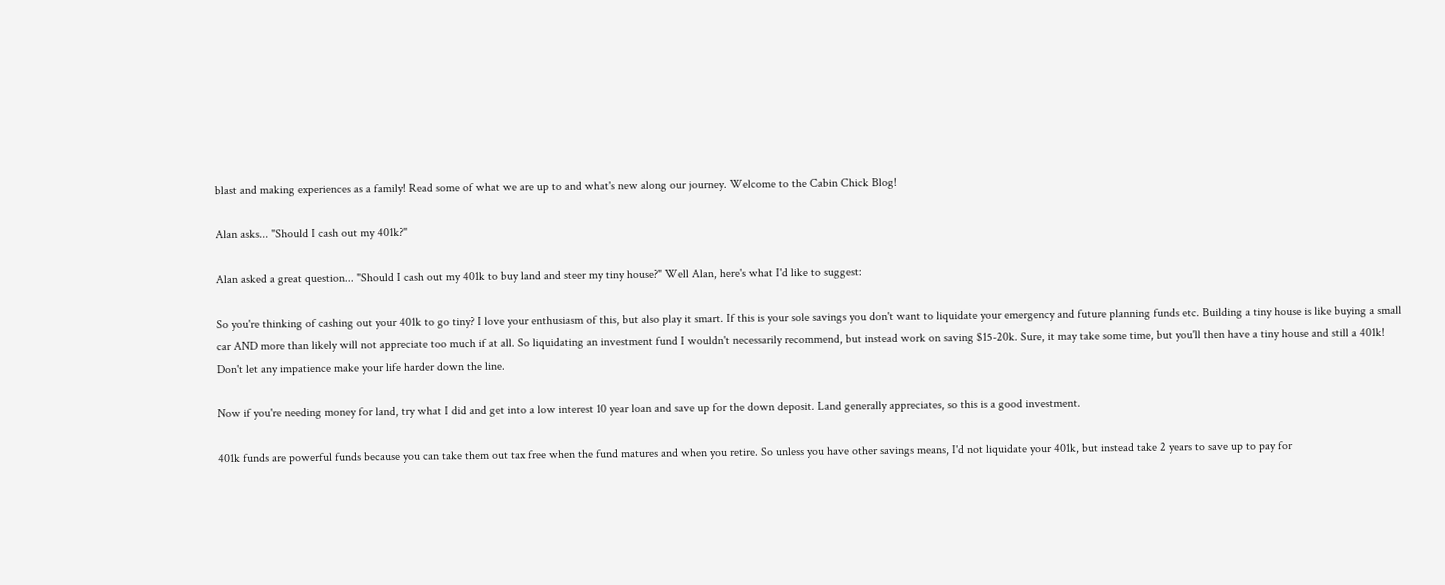blast and making experiences as a family! Read some of what we are up to and what's new along our journey. Welcome to the Cabin Chick Blog!

Alan asks... "Should I cash out my 401k?"

Alan asked a great question... "Should I cash out my 401k to buy land and steer my tiny house?" Well Alan, here's what I'd like to suggest:

So you're thinking of cashing out your 401k to go tiny? I love your enthusiasm of this, but also play it smart. If this is your sole savings you don't want to liquidate your emergency and future planning funds etc. Building a tiny house is like buying a small car AND more than likely will not appreciate too much if at all. So liquidating an investment fund I wouldn't necessarily recommend, but instead work on saving $15-20k. Sure, it may take some time, but you'll then have a tiny house and still a 401k! Don't let any impatience make your life harder down the line.

Now if you're needing money for land, try what I did and get into a low interest 10 year loan and save up for the down deposit. Land generally appreciates, so this is a good investment.

401k funds are powerful funds because you can take them out tax free when the fund matures and when you retire. So unless you have other savings means, I'd not liquidate your 401k, but instead take 2 years to save up to pay for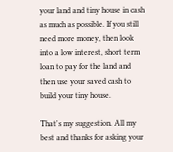your land and tiny house in cash as much as possible. If you still need more money, then look into a low interest, short term loan to pay for the land and then use your saved cash to build your tiny house.

That's my suggestion. All my best and thanks for asking your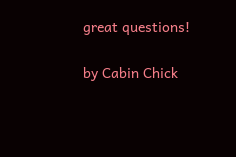great questions!

by Cabin Chick